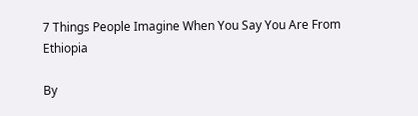7 Things People Imagine When You Say You Are From Ethiopia

By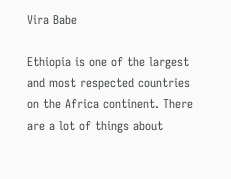Vira Babe

Ethiopia is one of the largest  and most respected countries on the Africa continent. There are a lot of things about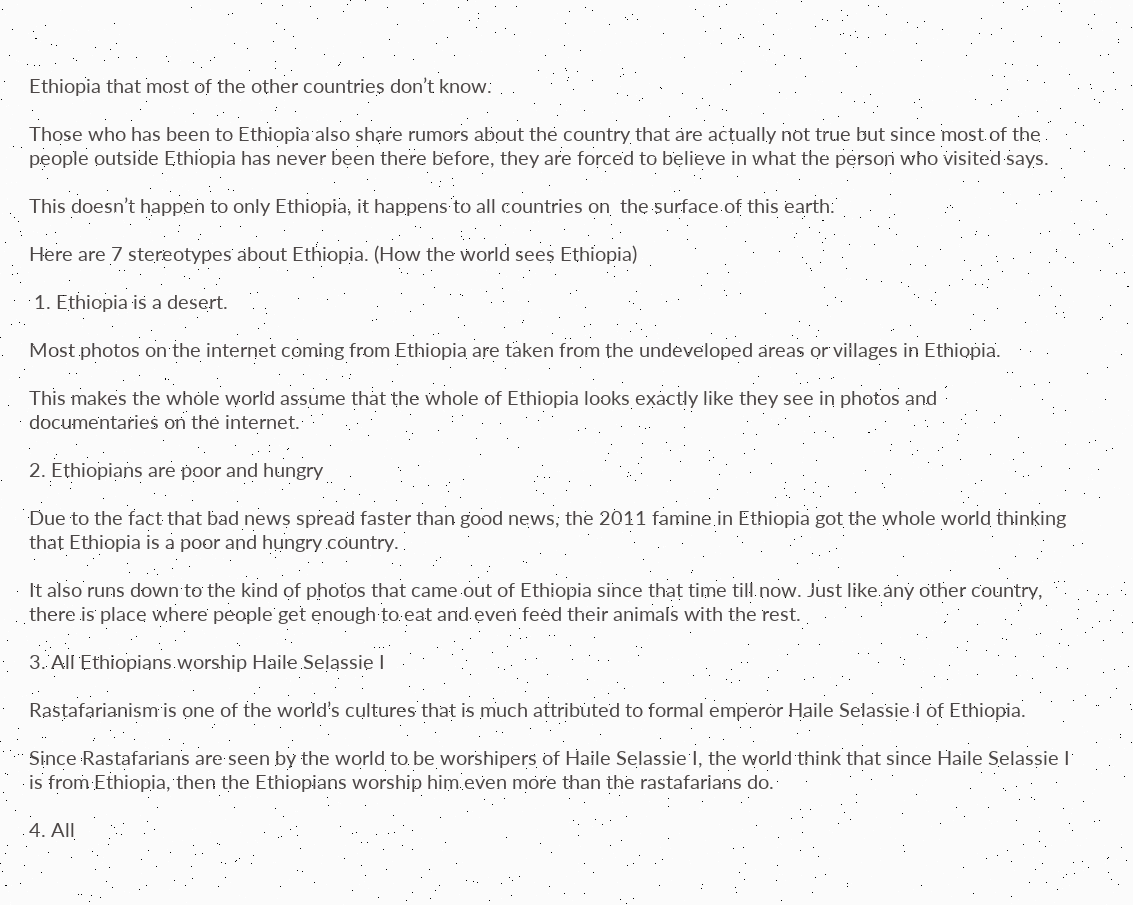Ethiopia that most of the other countries don’t know.

Those who has been to Ethiopia also share rumors about the country that are actually not true but since most of the people outside Ethiopia has never been there before, they are forced to believe in what the person who visited says.

This doesn’t happen to only Ethiopia, it happens to all countries on  the surface of this earth.

Here are 7 stereotypes about Ethiopia. (How the world sees Ethiopia)

 1. Ethiopia is a desert.

Most photos on the internet coming from Ethiopia are taken from the undeveloped areas or villages in Ethiopia.

This makes the whole world assume that the whole of Ethiopia looks exactly like they see in photos and documentaries on the internet.

2. Ethiopians are poor and hungry

Due to the fact that bad news spread faster than good news, the 2011 famine in Ethiopia got the whole world thinking that Ethiopia is a poor and hungry country.

It also runs down to the kind of photos that came out of Ethiopia since that time till now. Just like any other country, there is place where people get enough to eat and even feed their animals with the rest.

3. All Ethiopians worship Haile Selassie I

Rastafarianism is one of the world’s cultures that is much attributed to formal emperor Haile Selassie I of Ethiopia.

Since Rastafarians are seen by the world to be worshipers of Haile Selassie I, the world think that since Haile Selassie I is from Ethiopia, then the Ethiopians worship him even more than the rastafarians do.

4. All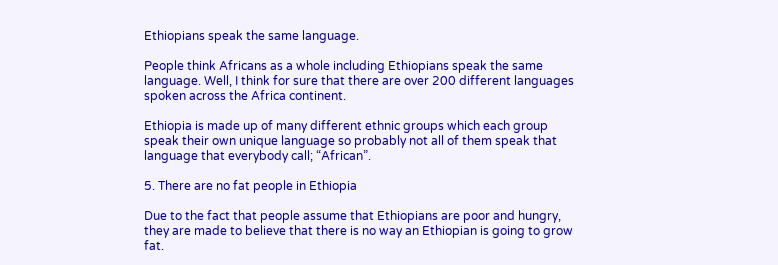Ethiopians speak the same language.

People think Africans as a whole including Ethiopians speak the same language. Well, I think for sure that there are over 200 different languages spoken across the Africa continent.

Ethiopia is made up of many different ethnic groups which each group speak their own unique language so probably not all of them speak that language that everybody call; “African”.

5. There are no fat people in Ethiopia

Due to the fact that people assume that Ethiopians are poor and hungry, they are made to believe that there is no way an Ethiopian is going to grow fat.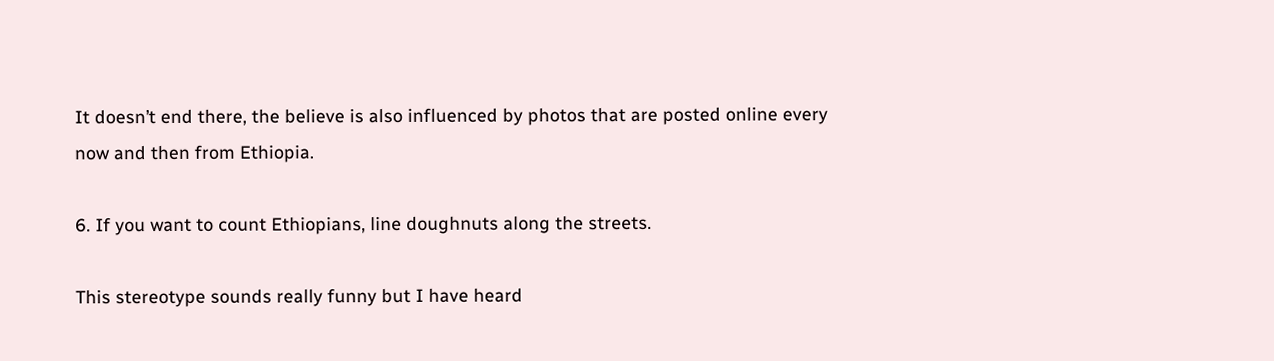It doesn’t end there, the believe is also influenced by photos that are posted online every now and then from Ethiopia.

6. If you want to count Ethiopians, line doughnuts along the streets.

This stereotype sounds really funny but I have heard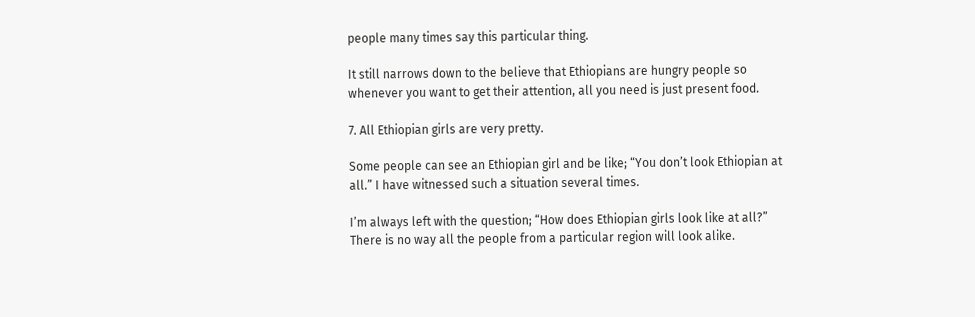people many times say this particular thing.

It still narrows down to the believe that Ethiopians are hungry people so whenever you want to get their attention, all you need is just present food.

7. All Ethiopian girls are very pretty.

Some people can see an Ethiopian girl and be like; “You don’t look Ethiopian at all.” I have witnessed such a situation several times.

I’m always left with the question; “How does Ethiopian girls look like at all?” There is no way all the people from a particular region will look alike.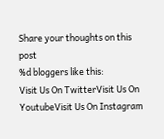Share your thoughts on this post
%d bloggers like this:
Visit Us On TwitterVisit Us On YoutubeVisit Us On Instagram